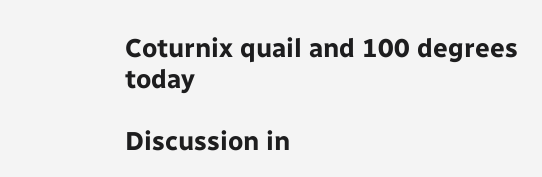Coturnix quail and 100 degrees today

Discussion in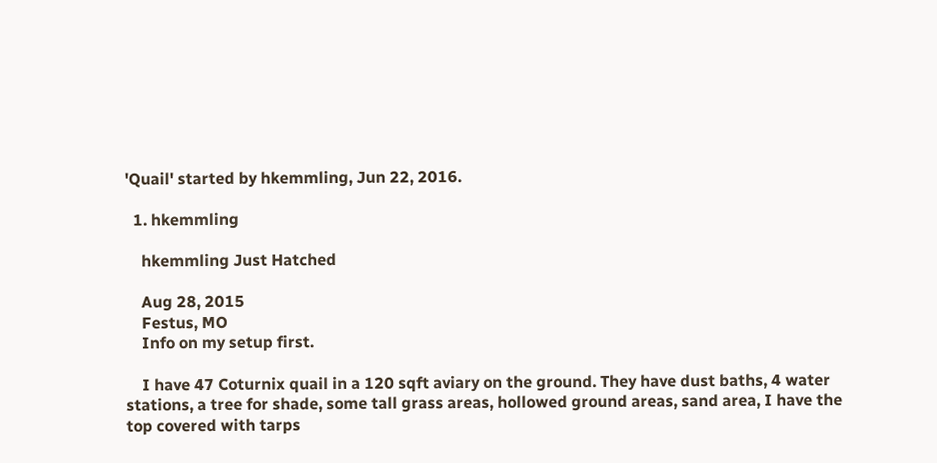'Quail' started by hkemmling, Jun 22, 2016.

  1. hkemmling

    hkemmling Just Hatched

    Aug 28, 2015
    Festus, MO
    Info on my setup first.

    I have 47 Coturnix quail in a 120 sqft aviary on the ground. They have dust baths, 4 water stations, a tree for shade, some tall grass areas, hollowed ground areas, sand area, I have the top covered with tarps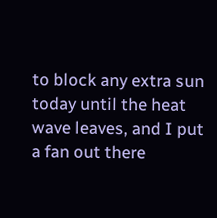to block any extra sun today until the heat wave leaves, and I put a fan out there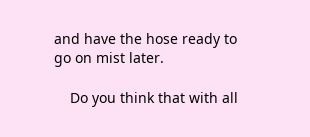and have the hose ready to go on mist later.

    Do you think that with all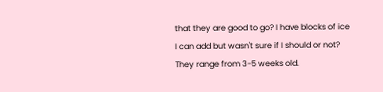that they are good to go? I have blocks of ice I can add but wasn't sure if I should or not? They range from 3-5 weeks old.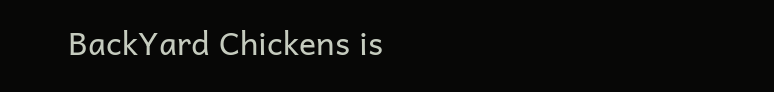BackYard Chickens is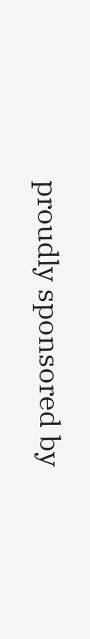proudly sponsored by